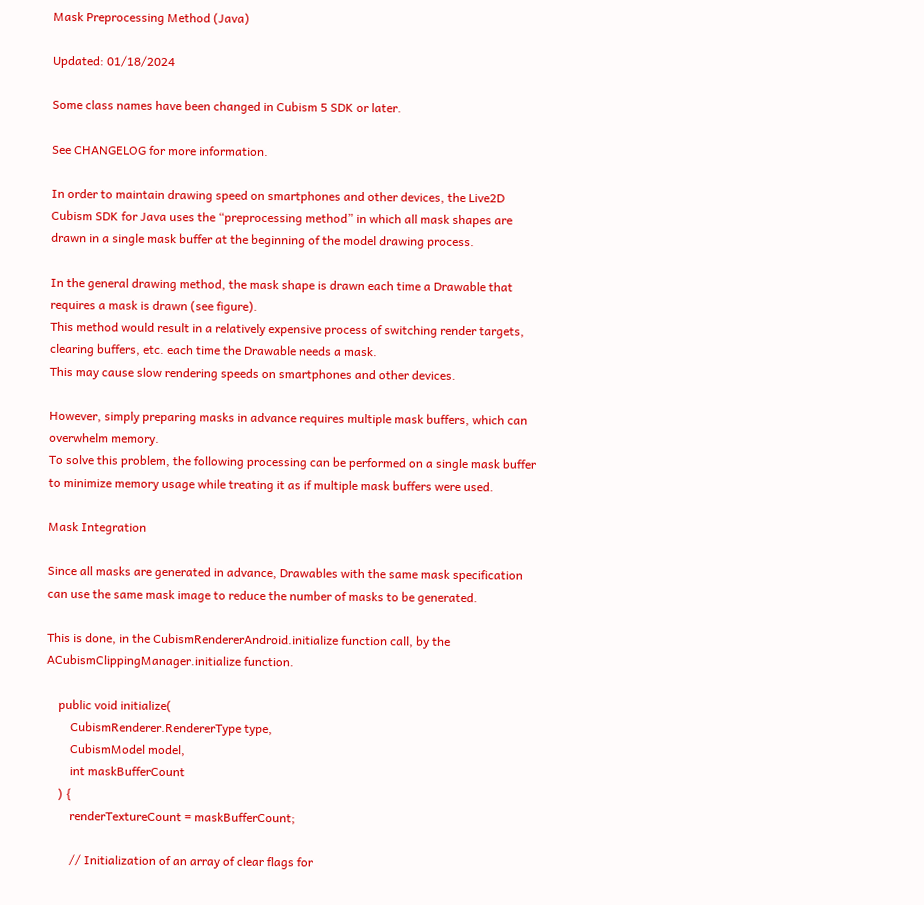Mask Preprocessing Method (Java)

Updated: 01/18/2024

Some class names have been changed in Cubism 5 SDK or later.

See CHANGELOG for more information.

In order to maintain drawing speed on smartphones and other devices, the Live2D Cubism SDK for Java uses the “preprocessing method” in which all mask shapes are drawn in a single mask buffer at the beginning of the model drawing process.

In the general drawing method, the mask shape is drawn each time a Drawable that requires a mask is drawn (see figure).
This method would result in a relatively expensive process of switching render targets, clearing buffers, etc. each time the Drawable needs a mask.
This may cause slow rendering speeds on smartphones and other devices.

However, simply preparing masks in advance requires multiple mask buffers, which can overwhelm memory.
To solve this problem, the following processing can be performed on a single mask buffer to minimize memory usage while treating it as if multiple mask buffers were used.

Mask Integration

Since all masks are generated in advance, Drawables with the same mask specification can use the same mask image to reduce the number of masks to be generated.

This is done, in the CubismRendererAndroid.initialize function call, by the ACubismClippingManager.initialize function.

    public void initialize(
        CubismRenderer.RendererType type,
        CubismModel model,
        int maskBufferCount
    ) {
        renderTextureCount = maskBufferCount;

        // Initialization of an array of clear flags for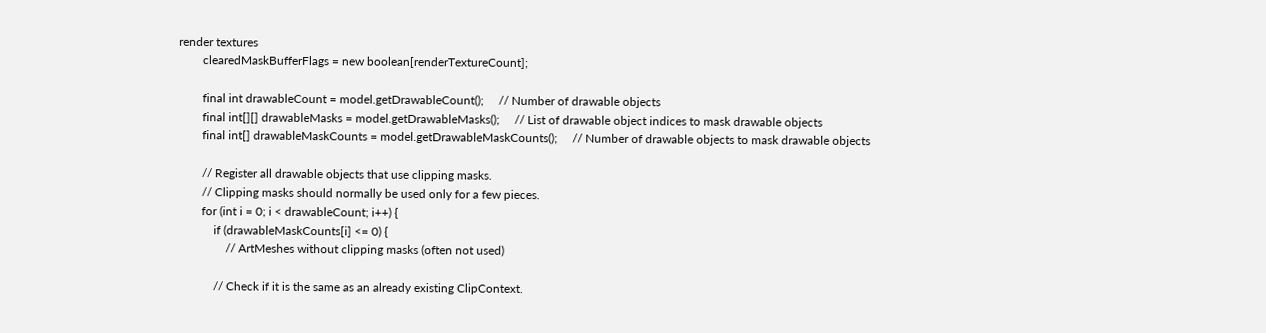render textures
        clearedMaskBufferFlags = new boolean[renderTextureCount];

        final int drawableCount = model.getDrawableCount();     // Number of drawable objects
        final int[][] drawableMasks = model.getDrawableMasks();     // List of drawable object indices to mask drawable objects
        final int[] drawableMaskCounts = model.getDrawableMaskCounts();     // Number of drawable objects to mask drawable objects

        // Register all drawable objects that use clipping masks.
        // Clipping masks should normally be used only for a few pieces.
        for (int i = 0; i < drawableCount; i++) {
            if (drawableMaskCounts[i] <= 0) {
                // ArtMeshes without clipping masks (often not used)

            // Check if it is the same as an already existing ClipContext.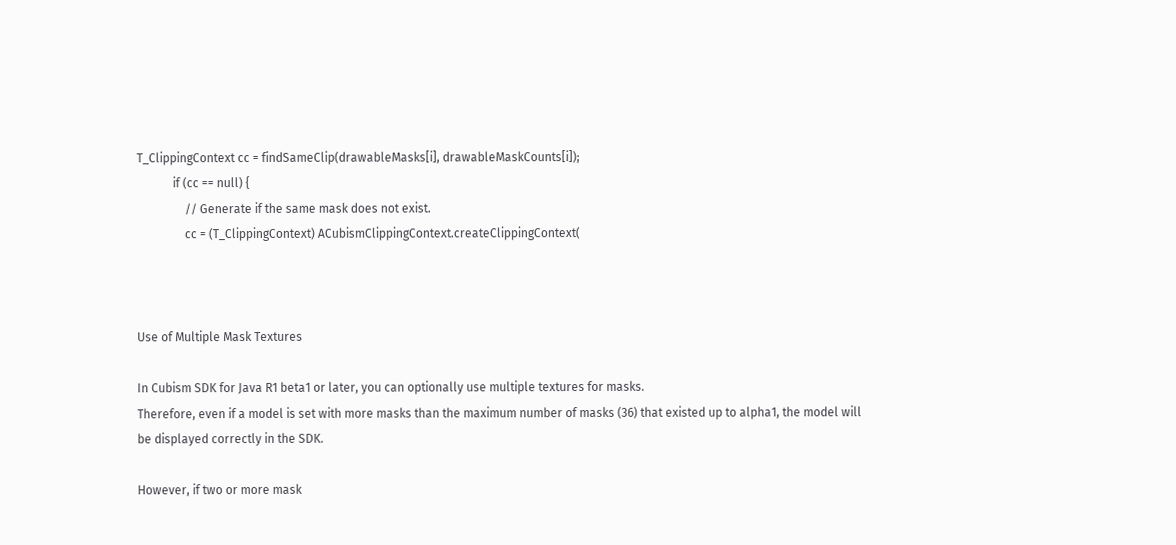T_ClippingContext cc = findSameClip(drawableMasks[i], drawableMaskCounts[i]);
            if (cc == null) {
                // Generate if the same mask does not exist.
                cc = (T_ClippingContext) ACubismClippingContext.createClippingContext(



Use of Multiple Mask Textures

In Cubism SDK for Java R1 beta1 or later, you can optionally use multiple textures for masks.
Therefore, even if a model is set with more masks than the maximum number of masks (36) that existed up to alpha1, the model will be displayed correctly in the SDK.

However, if two or more mask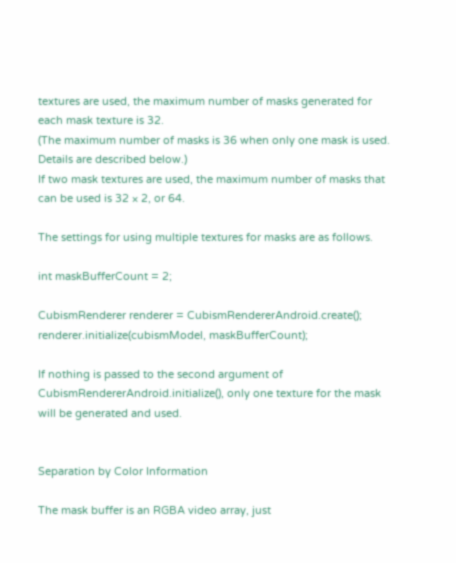textures are used, the maximum number of masks generated for each mask texture is 32.
(The maximum number of masks is 36 when only one mask is used. Details are described below.)
If two mask textures are used, the maximum number of masks that can be used is 32 × 2, or 64.

The settings for using multiple textures for masks are as follows.

int maskBufferCount = 2;

CubismRenderer renderer = CubismRendererAndroid.create();
renderer.initialize(cubismModel, maskBufferCount);

If nothing is passed to the second argument of CubismRendererAndroid.initialize(), only one texture for the mask will be generated and used.


Separation by Color Information

The mask buffer is an RGBA video array, just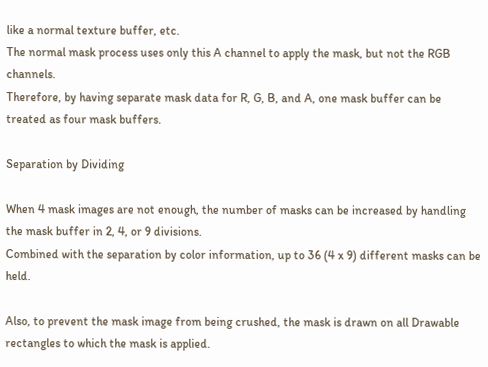like a normal texture buffer, etc.
The normal mask process uses only this A channel to apply the mask, but not the RGB channels.
Therefore, by having separate mask data for R, G, B, and A, one mask buffer can be treated as four mask buffers.

Separation by Dividing

When 4 mask images are not enough, the number of masks can be increased by handling the mask buffer in 2, 4, or 9 divisions.
Combined with the separation by color information, up to 36 (4 x 9) different masks can be held.

Also, to prevent the mask image from being crushed, the mask is drawn on all Drawable rectangles to which the mask is applied.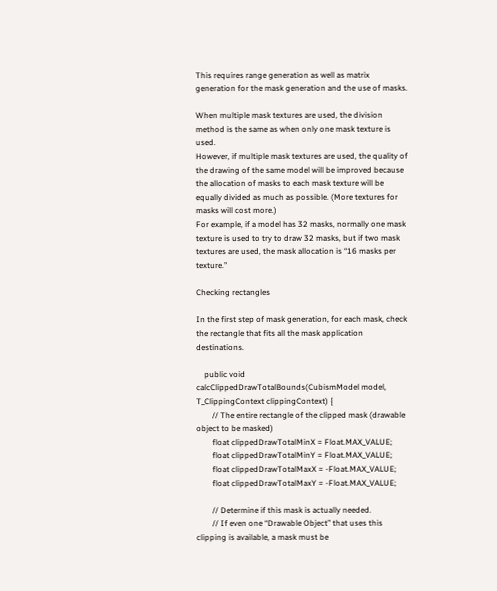This requires range generation as well as matrix generation for the mask generation and the use of masks.

When multiple mask textures are used, the division method is the same as when only one mask texture is used.
However, if multiple mask textures are used, the quality of the drawing of the same model will be improved because the allocation of masks to each mask texture will be equally divided as much as possible. (More textures for masks will cost more.)
For example, if a model has 32 masks, normally one mask texture is used to try to draw 32 masks, but if two mask textures are used, the mask allocation is “16 masks per texture.”

Checking rectangles

In the first step of mask generation, for each mask, check the rectangle that fits all the mask application destinations.

    public void calcClippedDrawTotalBounds(CubismModel model, T_ClippingContext clippingContext) {
        // The entire rectangle of the clipped mask (drawable object to be masked)
        float clippedDrawTotalMinX = Float.MAX_VALUE;
        float clippedDrawTotalMinY = Float.MAX_VALUE;
        float clippedDrawTotalMaxX = -Float.MAX_VALUE;
        float clippedDrawTotalMaxY = -Float.MAX_VALUE;

        // Determine if this mask is actually needed.
        // If even one “Drawable Object” that uses this clipping is available, a mask must be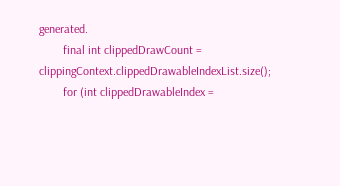generated.
        final int clippedDrawCount = clippingContext.clippedDrawableIndexList.size();
        for (int clippedDrawableIndex =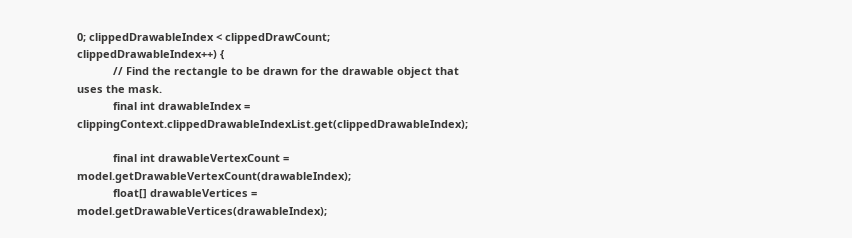0; clippedDrawableIndex < clippedDrawCount; clippedDrawableIndex++) {
            // Find the rectangle to be drawn for the drawable object that uses the mask.
            final int drawableIndex = clippingContext.clippedDrawableIndexList.get(clippedDrawableIndex);

            final int drawableVertexCount = model.getDrawableVertexCount(drawableIndex);
            float[] drawableVertices = model.getDrawableVertices(drawableIndex);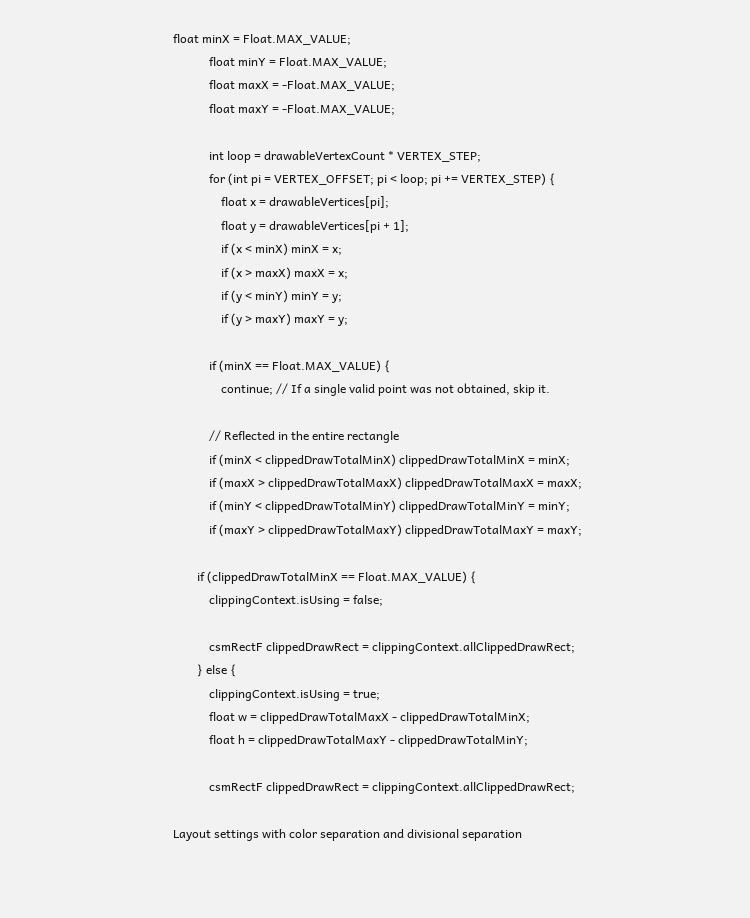float minX = Float.MAX_VALUE;
            float minY = Float.MAX_VALUE;
            float maxX = -Float.MAX_VALUE;
            float maxY = -Float.MAX_VALUE;

            int loop = drawableVertexCount * VERTEX_STEP;
            for (int pi = VERTEX_OFFSET; pi < loop; pi += VERTEX_STEP) {
                float x = drawableVertices[pi];
                float y = drawableVertices[pi + 1];
                if (x < minX) minX = x;
                if (x > maxX) maxX = x;
                if (y < minY) minY = y;
                if (y > maxY) maxY = y;

            if (minX == Float.MAX_VALUE) {
                continue; // If a single valid point was not obtained, skip it.

            // Reflected in the entire rectangle
            if (minX < clippedDrawTotalMinX) clippedDrawTotalMinX = minX;
            if (maxX > clippedDrawTotalMaxX) clippedDrawTotalMaxX = maxX;
            if (minY < clippedDrawTotalMinY) clippedDrawTotalMinY = minY;
            if (maxY > clippedDrawTotalMaxY) clippedDrawTotalMaxY = maxY;

        if (clippedDrawTotalMinX == Float.MAX_VALUE) {
            clippingContext.isUsing = false;

            csmRectF clippedDrawRect = clippingContext.allClippedDrawRect;
        } else {
            clippingContext.isUsing = true;
            float w = clippedDrawTotalMaxX - clippedDrawTotalMinX;
            float h = clippedDrawTotalMaxY - clippedDrawTotalMinY;

            csmRectF clippedDrawRect = clippingContext.allClippedDrawRect;

Layout settings with color separation and divisional separation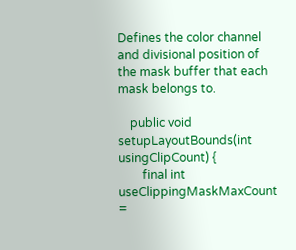Defines the color channel and divisional position of the mask buffer that each mask belongs to.

    public void setupLayoutBounds(int usingClipCount) {
        final int useClippingMaskMaxCount =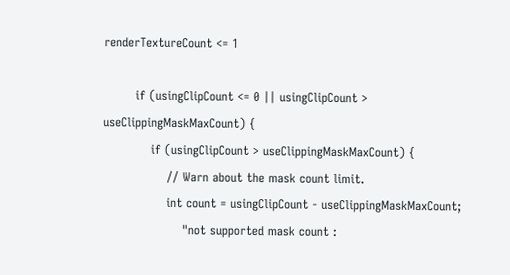renderTextureCount <= 1

        if (usingClipCount <= 0 || usingClipCount > useClippingMaskMaxCount) {
            if (usingClipCount > useClippingMaskMaxCount) {
                // Warn about the mask count limit.
                int count = usingClipCount - useClippingMaskMaxCount;
                    "not supported mask count :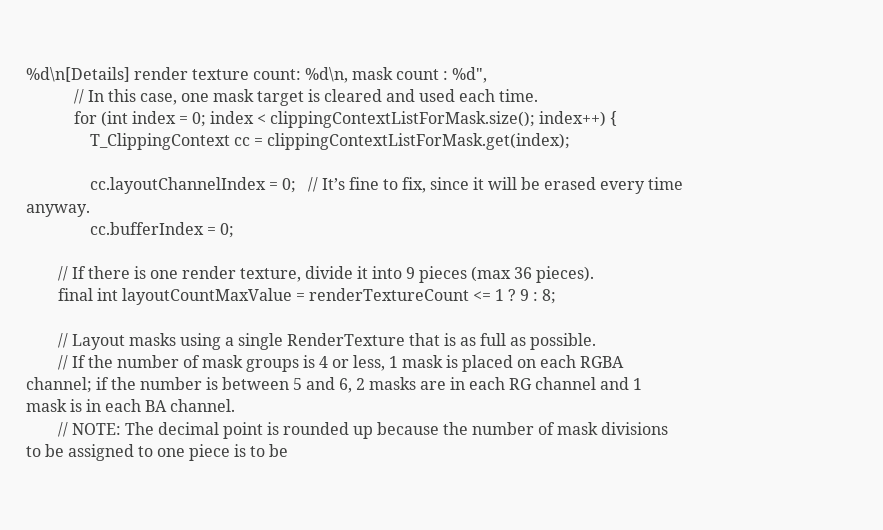%d\n[Details] render texture count: %d\n, mask count : %d",
            // In this case, one mask target is cleared and used each time.
            for (int index = 0; index < clippingContextListForMask.size(); index++) {
                T_ClippingContext cc = clippingContextListForMask.get(index);

                cc.layoutChannelIndex = 0;   // It’s fine to fix, since it will be erased every time anyway.
                cc.bufferIndex = 0;

        // If there is one render texture, divide it into 9 pieces (max 36 pieces).
        final int layoutCountMaxValue = renderTextureCount <= 1 ? 9 : 8;

        // Layout masks using a single RenderTexture that is as full as possible.
        // If the number of mask groups is 4 or less, 1 mask is placed on each RGBA channel; if the number is between 5 and 6, 2 masks are in each RG channel and 1 mask is in each BA channel.
        // NOTE: The decimal point is rounded up because the number of mask divisions to be assigned to one piece is to be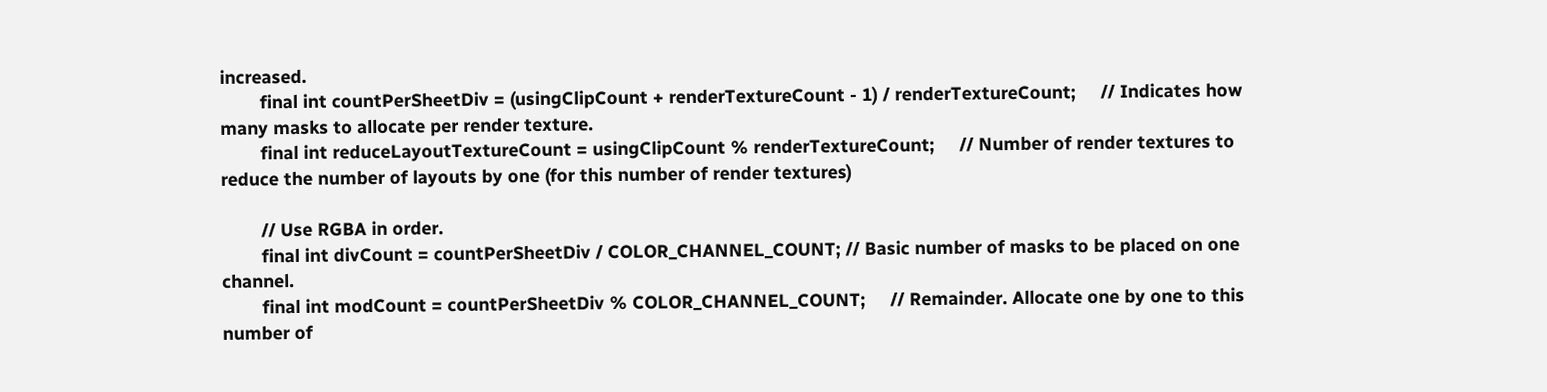increased.
        final int countPerSheetDiv = (usingClipCount + renderTextureCount - 1) / renderTextureCount;     // Indicates how many masks to allocate per render texture.
        final int reduceLayoutTextureCount = usingClipCount % renderTextureCount;     // Number of render textures to reduce the number of layouts by one (for this number of render textures)

        // Use RGBA in order.
        final int divCount = countPerSheetDiv / COLOR_CHANNEL_COUNT; // Basic number of masks to be placed on one channel.
        final int modCount = countPerSheetDiv % COLOR_CHANNEL_COUNT;     // Remainder. Allocate one by one to this number of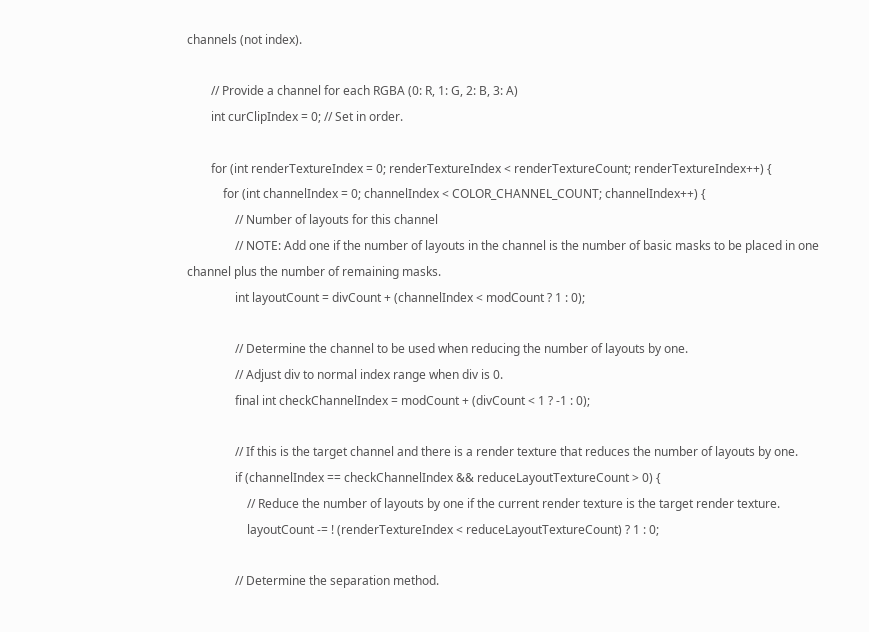channels (not index).

        // Provide a channel for each RGBA (0: R, 1: G, 2: B, 3: A)
        int curClipIndex = 0; // Set in order.

        for (int renderTextureIndex = 0; renderTextureIndex < renderTextureCount; renderTextureIndex++) {
            for (int channelIndex = 0; channelIndex < COLOR_CHANNEL_COUNT; channelIndex++) {
                // Number of layouts for this channel
                // NOTE: Add one if the number of layouts in the channel is the number of basic masks to be placed in one channel plus the number of remaining masks.
                int layoutCount = divCount + (channelIndex < modCount ? 1 : 0);

                // Determine the channel to be used when reducing the number of layouts by one.
                // Adjust div to normal index range when div is 0.
                final int checkChannelIndex = modCount + (divCount < 1 ? -1 : 0);

                // If this is the target channel and there is a render texture that reduces the number of layouts by one.
                if (channelIndex == checkChannelIndex && reduceLayoutTextureCount > 0) {
                    // Reduce the number of layouts by one if the current render texture is the target render texture.
                    layoutCount -= ! (renderTextureIndex < reduceLayoutTextureCount) ? 1 : 0;

                // Determine the separation method.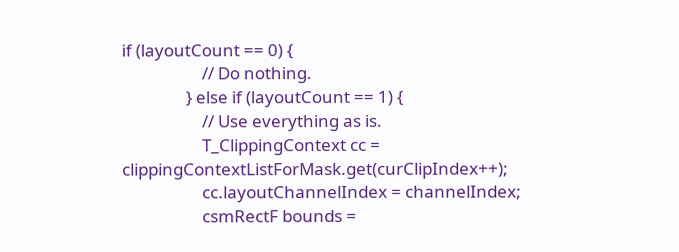if (layoutCount == 0) {
                    // Do nothing.
                } else if (layoutCount == 1) {
                    // Use everything as is.
                    T_ClippingContext cc = clippingContextListForMask.get(curClipIndex++);
                    cc.layoutChannelIndex = channelIndex;
                    csmRectF bounds =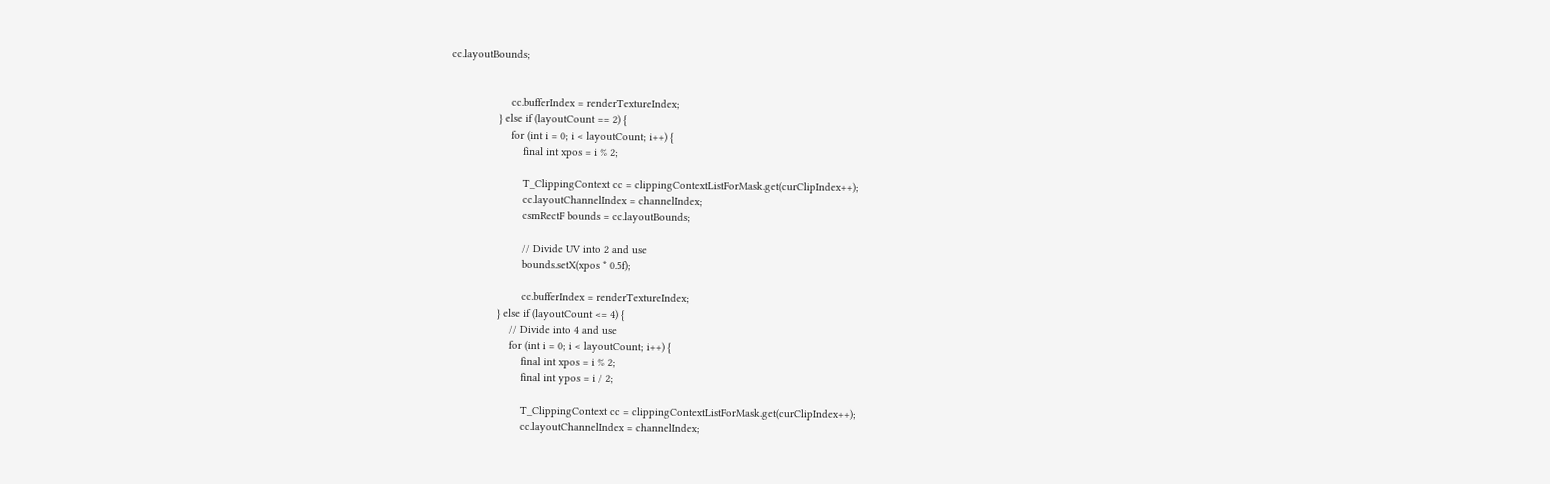cc.layoutBounds;


                    cc.bufferIndex = renderTextureIndex;
                } else if (layoutCount == 2) {
                    for (int i = 0; i < layoutCount; i++) {
                        final int xpos = i % 2;

                        T_ClippingContext cc = clippingContextListForMask.get(curClipIndex++);
                        cc.layoutChannelIndex = channelIndex;
                        csmRectF bounds = cc.layoutBounds;

                        // Divide UV into 2 and use
                        bounds.setX(xpos * 0.5f);

                        cc.bufferIndex = renderTextureIndex;
                } else if (layoutCount <= 4) {
                    // Divide into 4 and use
                    for (int i = 0; i < layoutCount; i++) {
                        final int xpos = i % 2;
                        final int ypos = i / 2;

                        T_ClippingContext cc = clippingContextListForMask.get(curClipIndex++);
                        cc.layoutChannelIndex = channelIndex;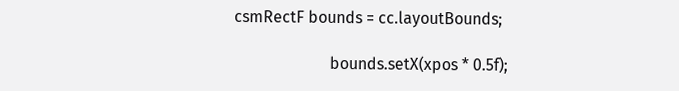csmRectF bounds = cc.layoutBounds;

                        bounds.setX(xpos * 0.5f);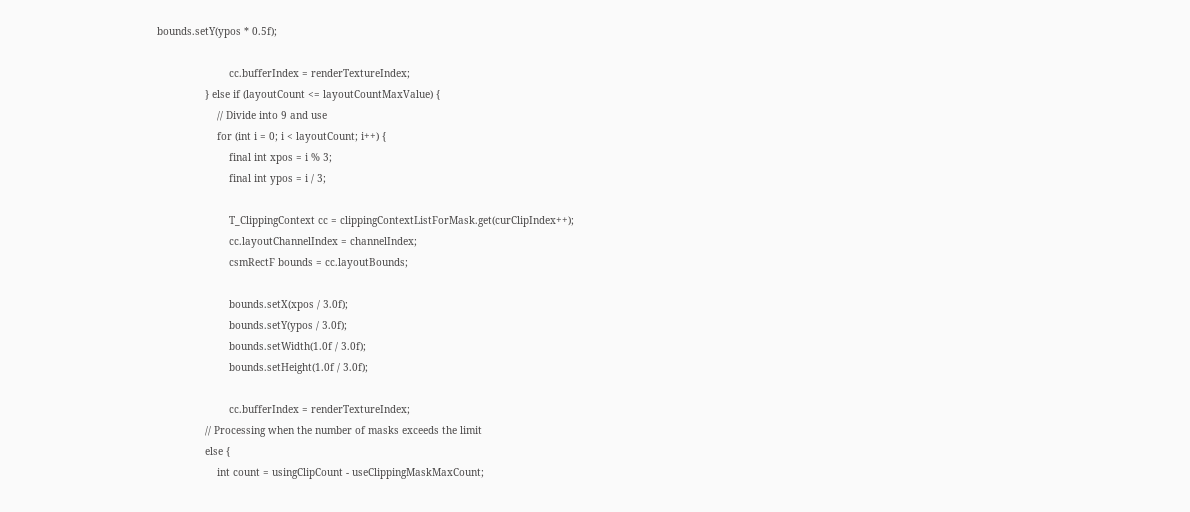bounds.setY(ypos * 0.5f);

                        cc.bufferIndex = renderTextureIndex;
                } else if (layoutCount <= layoutCountMaxValue) {
                    // Divide into 9 and use
                    for (int i = 0; i < layoutCount; i++) {
                        final int xpos = i % 3;
                        final int ypos = i / 3;

                        T_ClippingContext cc = clippingContextListForMask.get(curClipIndex++);
                        cc.layoutChannelIndex = channelIndex;
                        csmRectF bounds = cc.layoutBounds;

                        bounds.setX(xpos / 3.0f);
                        bounds.setY(ypos / 3.0f);
                        bounds.setWidth(1.0f / 3.0f);
                        bounds.setHeight(1.0f / 3.0f);

                        cc.bufferIndex = renderTextureIndex;
                // Processing when the number of masks exceeds the limit
                else {
                    int count = usingClipCount - useClippingMaskMaxCount;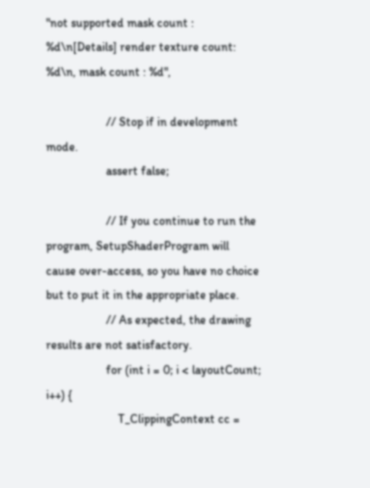"not supported mask count : %d\n[Details] render texture count: %d\n, mask count : %d",

                    // Stop if in development mode.
                    assert false;

                    // If you continue to run the program, SetupShaderProgram will cause over-access, so you have no choice but to put it in the appropriate place.
                    // As expected, the drawing results are not satisfactory.
                    for (int i = 0; i < layoutCount; i++) {
                        T_ClippingContext cc =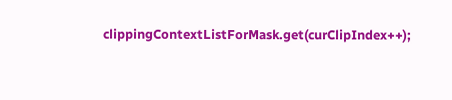clippingContextListForMask.get(curClipIndex++);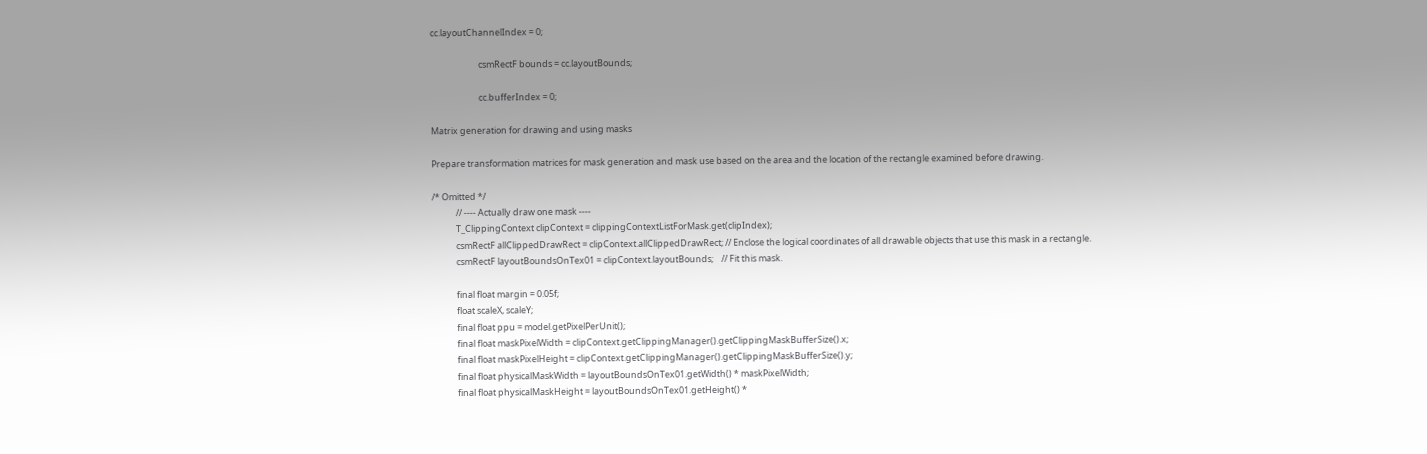cc.layoutChannelIndex = 0;

                        csmRectF bounds = cc.layoutBounds;

                        cc.bufferIndex = 0;

Matrix generation for drawing and using masks

Prepare transformation matrices for mask generation and mask use based on the area and the location of the rectangle examined before drawing.

/* Omitted */
            // ---- Actually draw one mask ----
            T_ClippingContext clipContext = clippingContextListForMask.get(clipIndex);
            csmRectF allClippedDrawRect = clipContext.allClippedDrawRect; // Enclose the logical coordinates of all drawable objects that use this mask in a rectangle.
            csmRectF layoutBoundsOnTex01 = clipContext.layoutBounds;    // Fit this mask.

            final float margin = 0.05f;
            float scaleX, scaleY;
            final float ppu = model.getPixelPerUnit();
            final float maskPixelWidth = clipContext.getClippingManager().getClippingMaskBufferSize().x;
            final float maskPixelHeight = clipContext.getClippingManager().getClippingMaskBufferSize().y;
            final float physicalMaskWidth = layoutBoundsOnTex01.getWidth() * maskPixelWidth;
            final float physicalMaskHeight = layoutBoundsOnTex01.getHeight() *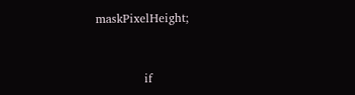maskPixelHeight;


            if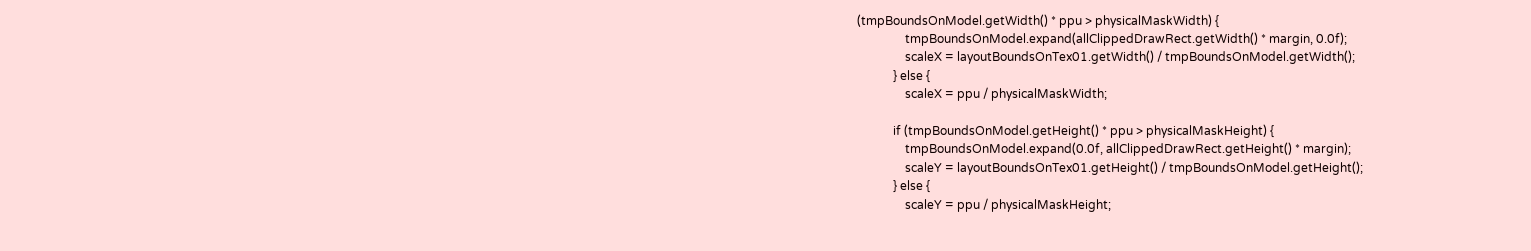(tmpBoundsOnModel.getWidth() * ppu > physicalMaskWidth) {
                tmpBoundsOnModel.expand(allClippedDrawRect.getWidth() * margin, 0.0f);
                scaleX = layoutBoundsOnTex01.getWidth() / tmpBoundsOnModel.getWidth();
            } else {
                scaleX = ppu / physicalMaskWidth;

            if (tmpBoundsOnModel.getHeight() * ppu > physicalMaskHeight) {
                tmpBoundsOnModel.expand(0.0f, allClippedDrawRect.getHeight() * margin);
                scaleY = layoutBoundsOnTex01.getHeight() / tmpBoundsOnModel.getHeight();
            } else {
                scaleY = ppu / physicalMaskHeight;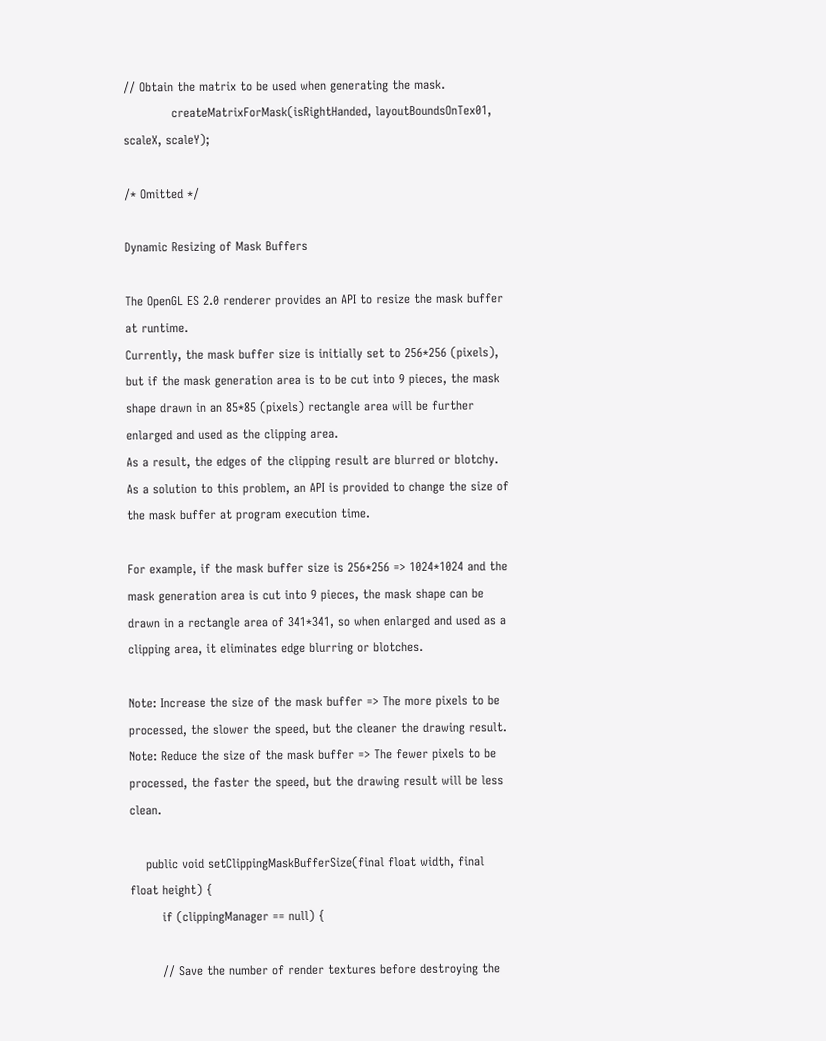// Obtain the matrix to be used when generating the mask.
            createMatrixForMask(isRightHanded, layoutBoundsOnTex01, scaleX, scaleY);

/* Omitted */

Dynamic Resizing of Mask Buffers

The OpenGL ES 2.0 renderer provides an API to resize the mask buffer at runtime.
Currently, the mask buffer size is initially set to 256*256 (pixels), but if the mask generation area is to be cut into 9 pieces, the mask shape drawn in an 85*85 (pixels) rectangle area will be further enlarged and used as the clipping area.
As a result, the edges of the clipping result are blurred or blotchy.
As a solution to this problem, an API is provided to change the size of the mask buffer at program execution time.

For example, if the mask buffer size is 256*256 => 1024*1024 and the mask generation area is cut into 9 pieces, the mask shape can be drawn in a rectangle area of 341*341, so when enlarged and used as a clipping area, it eliminates edge blurring or blotches.

Note: Increase the size of the mask buffer => The more pixels to be processed, the slower the speed, but the cleaner the drawing result.
Note: Reduce the size of the mask buffer => The fewer pixels to be processed, the faster the speed, but the drawing result will be less clean.

    public void setClippingMaskBufferSize(final float width, final float height) {
        if (clippingManager == null) {

        // Save the number of render textures before destroying the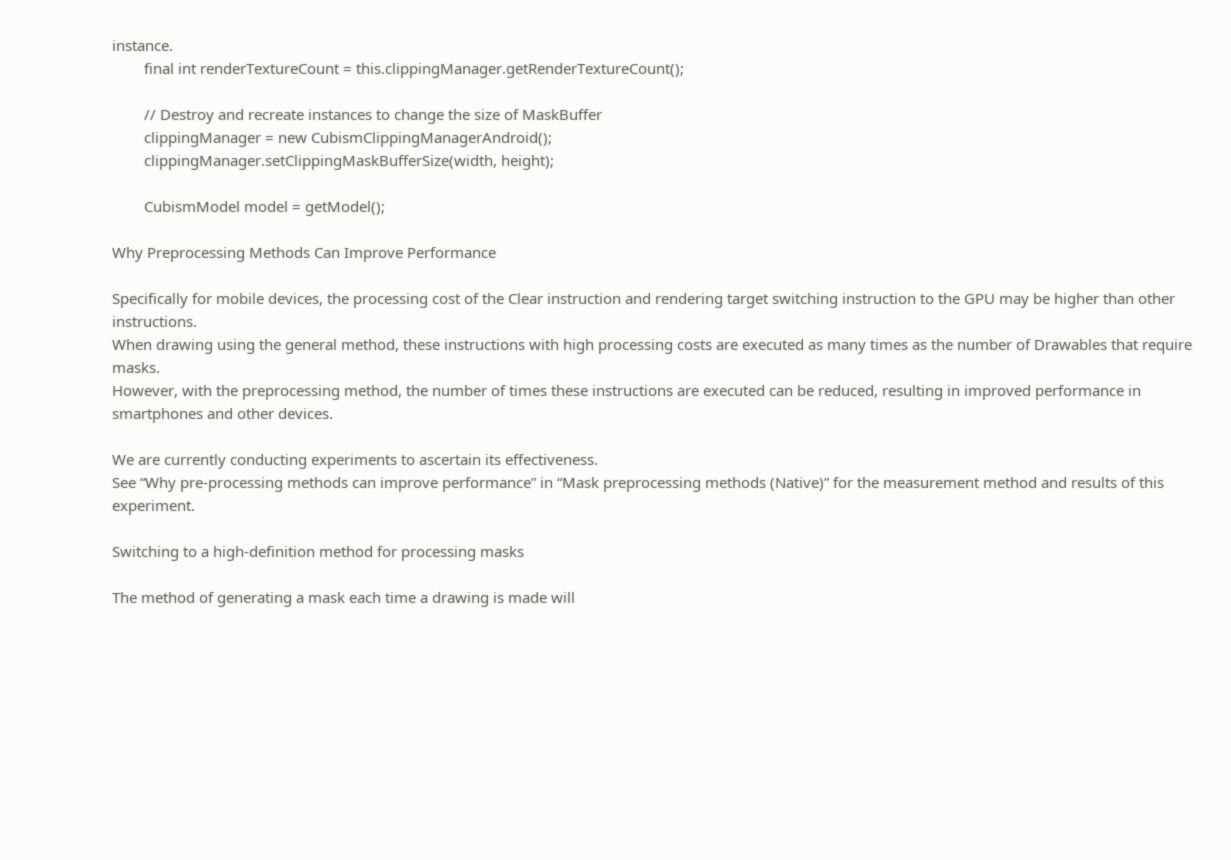instance.
        final int renderTextureCount = this.clippingManager.getRenderTextureCount();

        // Destroy and recreate instances to change the size of MaskBuffer
        clippingManager = new CubismClippingManagerAndroid();
        clippingManager.setClippingMaskBufferSize(width, height);

        CubismModel model = getModel();

Why Preprocessing Methods Can Improve Performance

Specifically for mobile devices, the processing cost of the Clear instruction and rendering target switching instruction to the GPU may be higher than other instructions.
When drawing using the general method, these instructions with high processing costs are executed as many times as the number of Drawables that require masks.
However, with the preprocessing method, the number of times these instructions are executed can be reduced, resulting in improved performance in smartphones and other devices.

We are currently conducting experiments to ascertain its effectiveness.
See “Why pre-processing methods can improve performance” in “Mask preprocessing methods (Native)” for the measurement method and results of this experiment.

Switching to a high-definition method for processing masks

The method of generating a mask each time a drawing is made will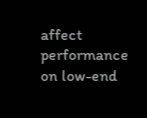affect performance on low-end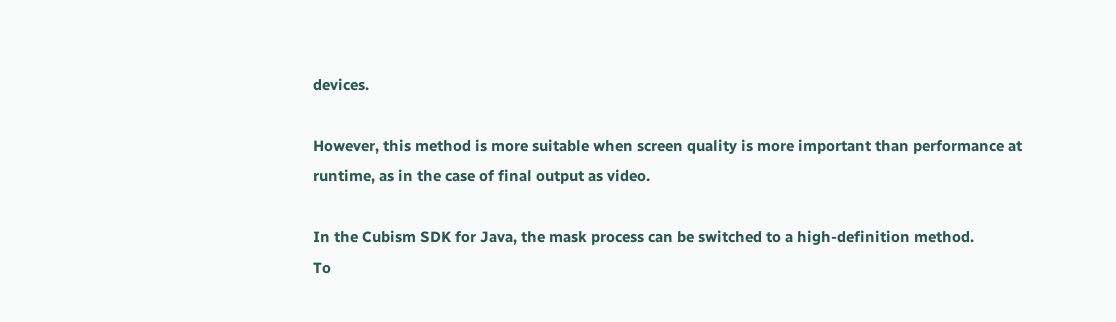devices.

However, this method is more suitable when screen quality is more important than performance at runtime, as in the case of final output as video.

In the Cubism SDK for Java, the mask process can be switched to a high-definition method.
To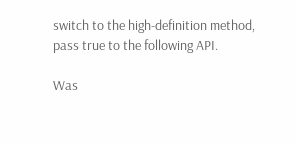switch to the high-definition method, pass true to the following API.

Was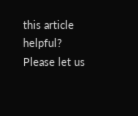this article helpful?
Please let us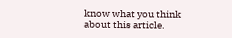know what you think about this article.